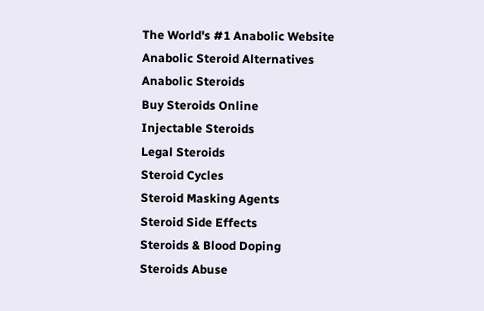The World's #1 Anabolic Website
Anabolic Steroid Alternatives
Anabolic Steroids
Buy Steroids Online
Injectable Steroids
Legal Steroids
Steroid Cycles
Steroid Masking Agents
Steroid Side Effects
Steroids & Blood Doping
Steroids Abuse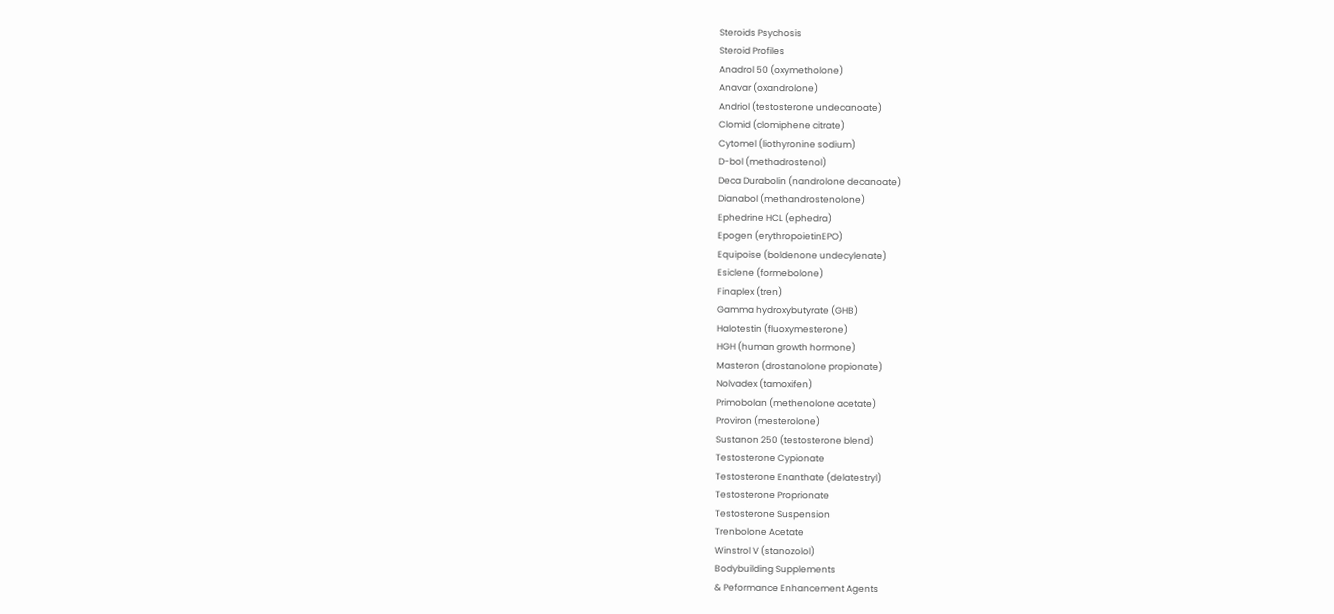Steroids Psychosis
Steroid Profiles
Anadrol 50 (oxymetholone)
Anavar (oxandrolone)
Andriol (testosterone undecanoate)
Clomid (clomiphene citrate)
Cytomel (liothyronine sodium)
D-bol (methadrostenol)
Deca Durabolin (nandrolone decanoate)
Dianabol (methandrostenolone)
Ephedrine HCL (ephedra)
Epogen (erythropoietinEPO)
Equipoise (boldenone undecylenate)
Esiclene (formebolone)
Finaplex (tren)
Gamma hydroxybutyrate (GHB)
Halotestin (fluoxymesterone)
HGH (human growth hormone)
Masteron (drostanolone propionate)
Nolvadex (tamoxifen)
Primobolan (methenolone acetate)
Proviron (mesterolone)
Sustanon 250 (testosterone blend)
Testosterone Cypionate
Testosterone Enanthate (delatestryl)
Testosterone Proprionate
Testosterone Suspension
Trenbolone Acetate
Winstrol V (stanozolol)
Bodybuilding Supplements
& Peformance Enhancement Agents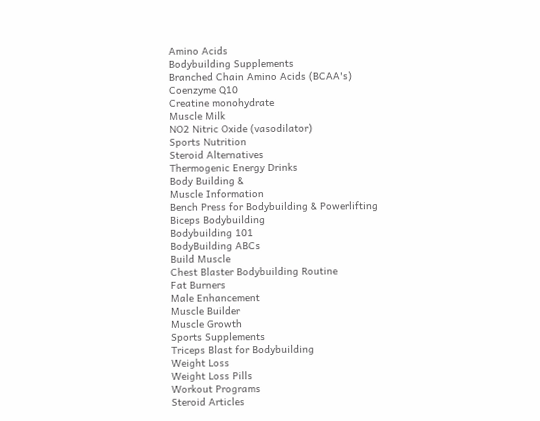Amino Acids
Bodybuilding Supplements
Branched Chain Amino Acids (BCAA's)
Coenzyme Q10
Creatine monohydrate
Muscle Milk
NO2 Nitric Oxide (vasodilator)
Sports Nutrition
Steroid Alternatives
Thermogenic Energy Drinks
Body Building &
Muscle Information
Bench Press for Bodybuilding & Powerlifting
Biceps Bodybuilding
Bodybuilding 101
BodyBuilding ABCs
Build Muscle
Chest Blaster Bodybuilding Routine
Fat Burners
Male Enhancement
Muscle Builder
Muscle Growth
Sports Supplements
Triceps Blast for Bodybuilding
Weight Loss
Weight Loss Pills
Workout Programs
Steroid Articles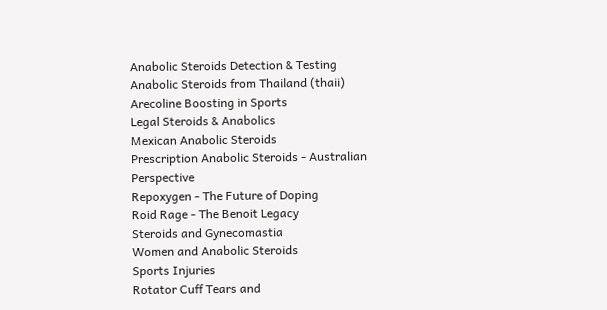Anabolic Steroids Detection & Testing
Anabolic Steroids from Thailand (thaii)
Arecoline Boosting in Sports
Legal Steroids & Anabolics
Mexican Anabolic Steroids
Prescription Anabolic Steroids - Australian Perspective
Repoxygen - The Future of Doping
Roid Rage - The Benoit Legacy
Steroids and Gynecomastia
Women and Anabolic Steroids
Sports Injuries
Rotator Cuff Tears and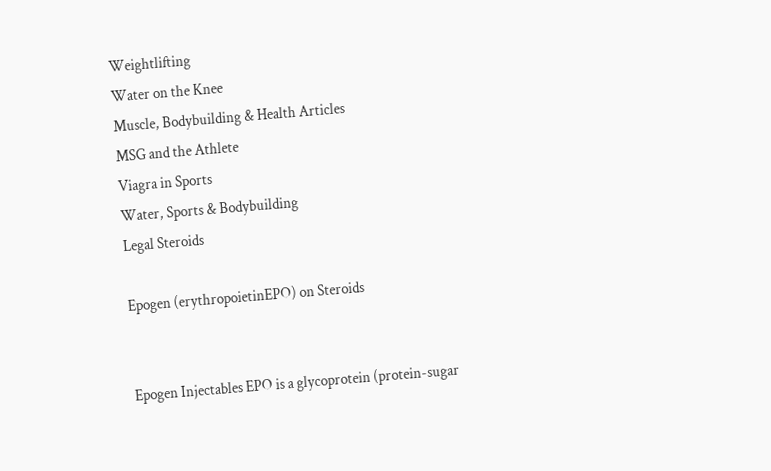Weightlifting
Water on the Knee
Muscle, Bodybuilding & Health Articles
MSG and the Athlete
Viagra in Sports
Water, Sports & Bodybuilding
Legal Steroids

Epogen (erythropoietinEPO) on Steroids


Epogen Injectables EPO is a glycoprotein (protein-sugar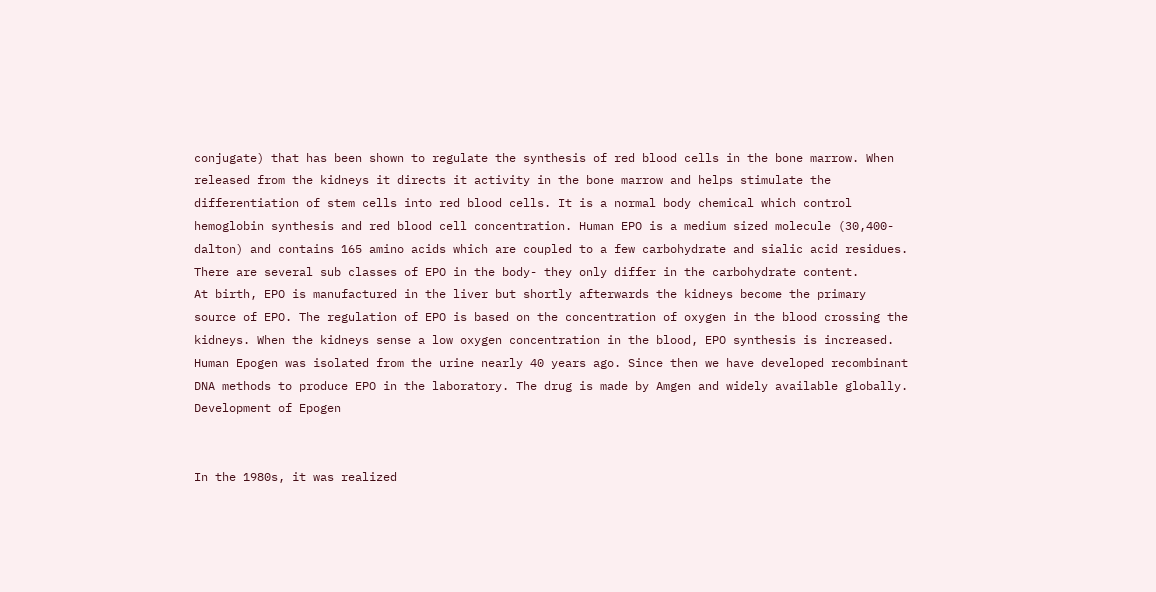conjugate) that has been shown to regulate the synthesis of red blood cells in the bone marrow. When released from the kidneys it directs it activity in the bone marrow and helps stimulate the differentiation of stem cells into red blood cells. It is a normal body chemical which control hemoglobin synthesis and red blood cell concentration. Human EPO is a medium sized molecule (30,400-dalton) and contains 165 amino acids which are coupled to a few carbohydrate and sialic acid residues. There are several sub classes of EPO in the body- they only differ in the carbohydrate content.
At birth, EPO is manufactured in the liver but shortly afterwards the kidneys become the primary source of EPO. The regulation of EPO is based on the concentration of oxygen in the blood crossing the kidneys. When the kidneys sense a low oxygen concentration in the blood, EPO synthesis is increased. Human Epogen was isolated from the urine nearly 40 years ago. Since then we have developed recombinant DNA methods to produce EPO in the laboratory. The drug is made by Amgen and widely available globally. Development of Epogen


In the 1980s, it was realized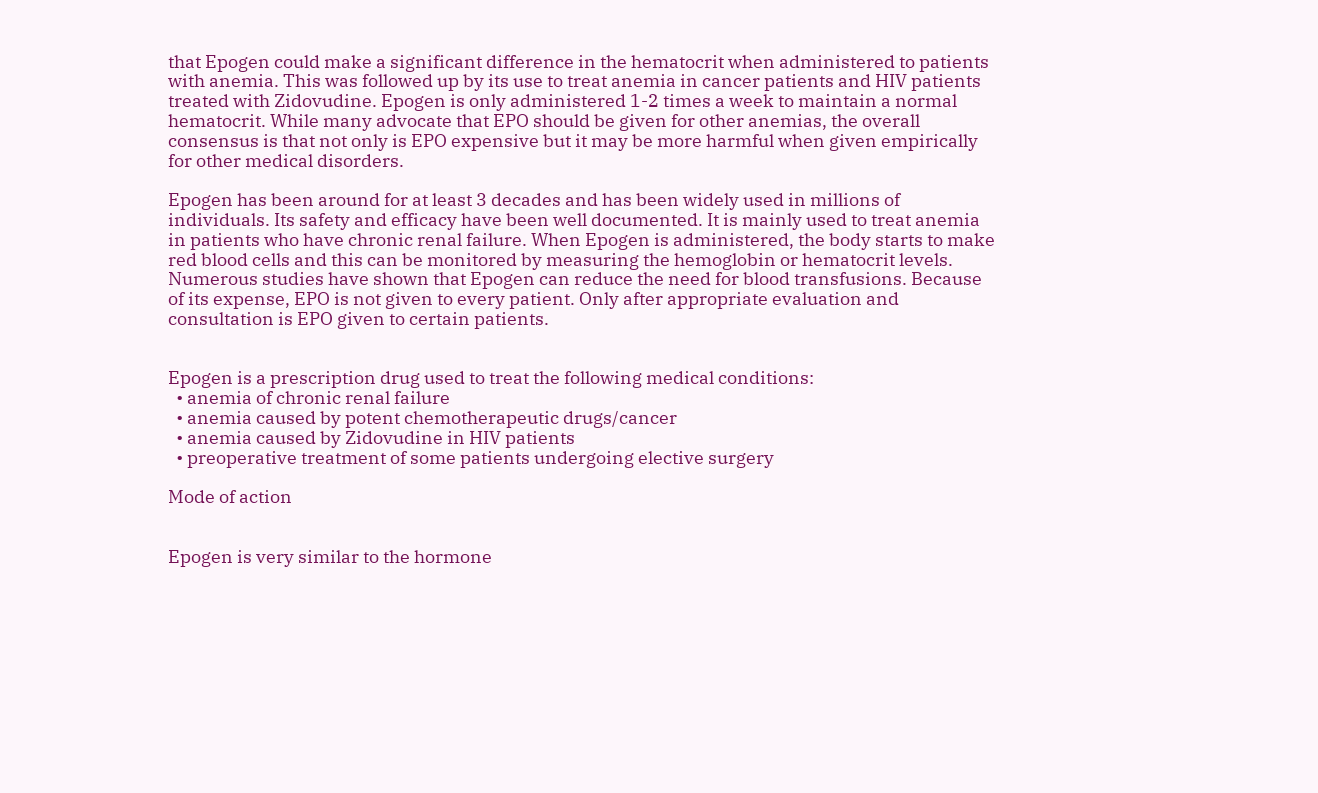that Epogen could make a significant difference in the hematocrit when administered to patients with anemia. This was followed up by its use to treat anemia in cancer patients and HIV patients treated with Zidovudine. Epogen is only administered 1-2 times a week to maintain a normal hematocrit. While many advocate that EPO should be given for other anemias, the overall consensus is that not only is EPO expensive but it may be more harmful when given empirically for other medical disorders.

Epogen has been around for at least 3 decades and has been widely used in millions of individuals. Its safety and efficacy have been well documented. It is mainly used to treat anemia in patients who have chronic renal failure. When Epogen is administered, the body starts to make red blood cells and this can be monitored by measuring the hemoglobin or hematocrit levels. Numerous studies have shown that Epogen can reduce the need for blood transfusions. Because of its expense, EPO is not given to every patient. Only after appropriate evaluation and consultation is EPO given to certain patients.


Epogen is a prescription drug used to treat the following medical conditions:
  • anemia of chronic renal failure
  • anemia caused by potent chemotherapeutic drugs/cancer
  • anemia caused by Zidovudine in HIV patients
  • preoperative treatment of some patients undergoing elective surgery

Mode of action


Epogen is very similar to the hormone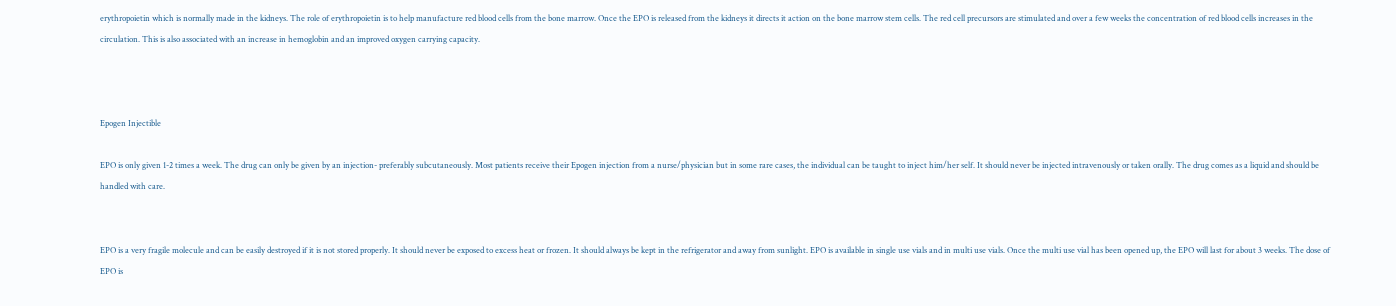erythropoietin which is normally made in the kidneys. The role of erythropoietin is to help manufacture red blood cells from the bone marrow. Once the EPO is released from the kidneys it directs it action on the bone marrow stem cells. The red cell precursors are stimulated and over a few weeks the concentration of red blood cells increases in the circulation. This is also associated with an increase in hemoglobin and an improved oxygen carrying capacity.



Epogen Injectible

EPO is only given 1-2 times a week. The drug can only be given by an injection- preferably subcutaneously. Most patients receive their Epogen injection from a nurse/physician but in some rare cases, the individual can be taught to inject him/her self. It should never be injected intravenously or taken orally. The drug comes as a liquid and should be handled with care.


EPO is a very fragile molecule and can be easily destroyed if it is not stored properly. It should never be exposed to excess heat or frozen. It should always be kept in the refrigerator and away from sunlight. EPO is available in single use vials and in multi use vials. Once the multi use vial has been opened up, the EPO will last for about 3 weeks. The dose of EPO is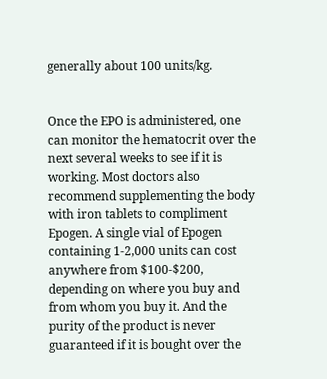generally about 100 units/kg.


Once the EPO is administered, one can monitor the hematocrit over the next several weeks to see if it is working. Most doctors also recommend supplementing the body with iron tablets to compliment Epogen. A single vial of Epogen containing 1-2,000 units can cost anywhere from $100-$200, depending on where you buy and from whom you buy it. And the purity of the product is never guaranteed if it is bought over the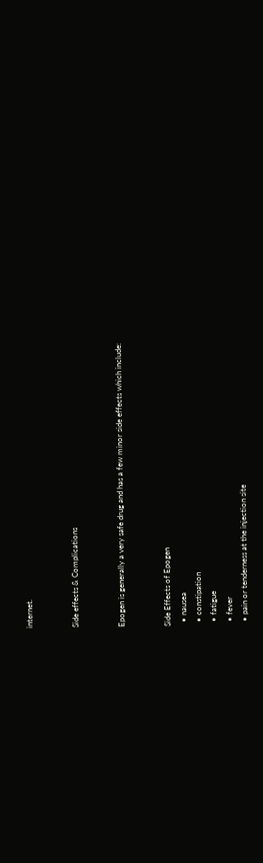internet.


Side effects & Complications


Epogen is generally a very safe drug and has a few minor side effects which include:


Side Effects of Epogen
  • nausea
  • constipation
  • fatigue
  • fever
  • pain or tenderness at the injection site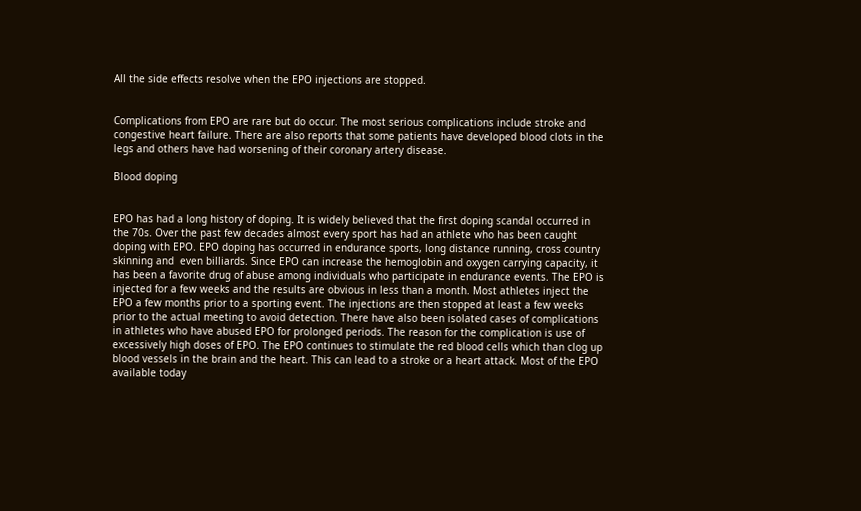All the side effects resolve when the EPO injections are stopped.


Complications from EPO are rare but do occur. The most serious complications include stroke and congestive heart failure. There are also reports that some patients have developed blood clots in the legs and others have had worsening of their coronary artery disease.

Blood doping


EPO has had a long history of doping. It is widely believed that the first doping scandal occurred in the 70s. Over the past few decades almost every sport has had an athlete who has been caught doping with EPO. EPO doping has occurred in endurance sports, long distance running, cross country skinning and  even billiards. Since EPO can increase the hemoglobin and oxygen carrying capacity, it has been a favorite drug of abuse among individuals who participate in endurance events. The EPO is injected for a few weeks and the results are obvious in less than a month. Most athletes inject the EPO a few months prior to a sporting event. The injections are then stopped at least a few weeks prior to the actual meeting to avoid detection. There have also been isolated cases of complications in athletes who have abused EPO for prolonged periods. The reason for the complication is use of excessively high doses of EPO. The EPO continues to stimulate the red blood cells which than clog up blood vessels in the brain and the heart. This can lead to a stroke or a heart attack. Most of the EPO available today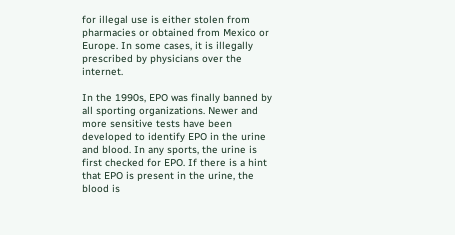for illegal use is either stolen from pharmacies or obtained from Mexico or Europe. In some cases, it is illegally prescribed by physicians over the internet.

In the 1990s, EPO was finally banned by all sporting organizations. Newer and more sensitive tests have been developed to identify EPO in the urine and blood. In any sports, the urine is first checked for EPO. If there is a hint that EPO is present in the urine, the blood is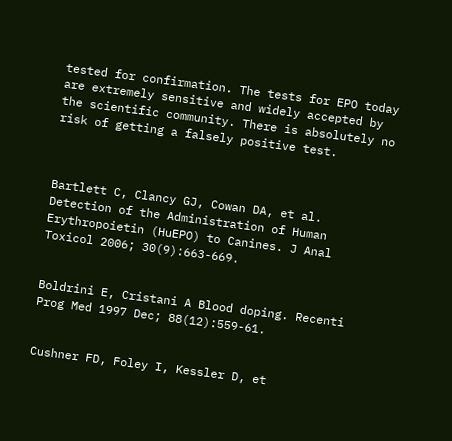tested for confirmation. The tests for EPO today are extremely sensitive and widely accepted by the scientific community. There is absolutely no risk of getting a falsely positive test.



Bartlett C, Clancy GJ, Cowan DA, et al. Detection of the Administration of Human Erythropoietin (HuEPO) to Canines. J Anal Toxicol 2006; 30(9):663-669.


Boldrini E, Cristani A Blood doping. Recenti Prog Med 1997 Dec; 88(12):559-61.


Cushner FD, Foley I, Kessler D, et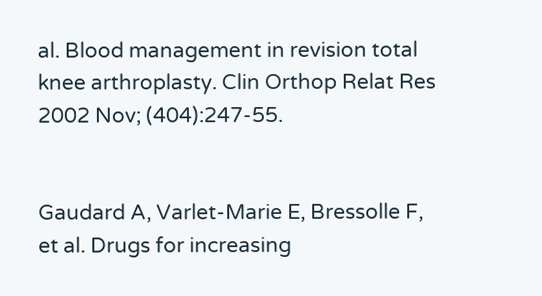al. Blood management in revision total knee arthroplasty. Clin Orthop Relat Res 2002 Nov; (404):247-55.


Gaudard A, Varlet-Marie E, Bressolle F, et al. Drugs for increasing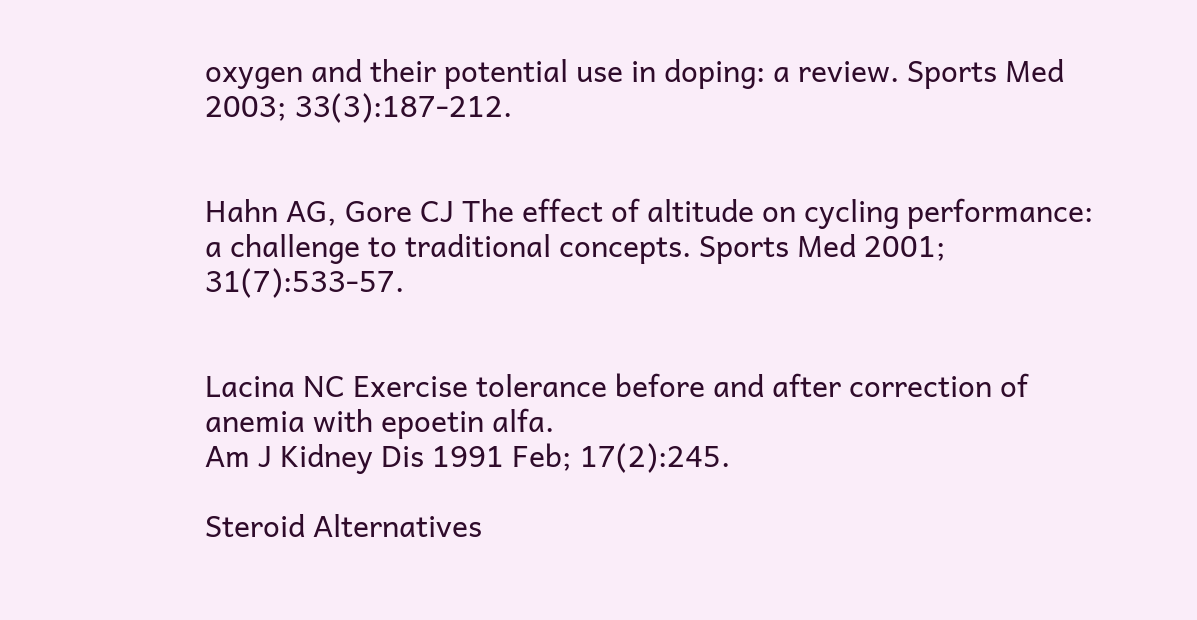oxygen and their potential use in doping: a review. Sports Med 2003; 33(3):187-212.


Hahn AG, Gore CJ The effect of altitude on cycling performance: a challenge to traditional concepts. Sports Med 2001; 31(7):533-57.


Lacina NC Exercise tolerance before and after correction of anemia with epoetin alfa.
Am J Kidney Dis 1991 Feb; 17(2):245.

Steroid Alternatives